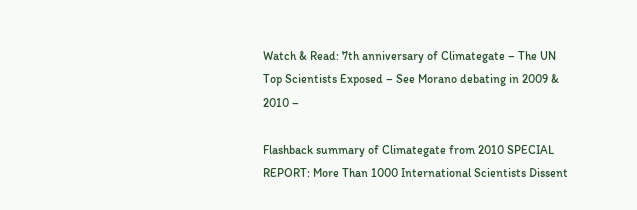Watch & Read: 7th anniversary of Climategate – The UN Top Scientists Exposed – See Morano debating in 2009 & 2010 –

Flashback summary of Climategate from 2010 SPECIAL REPORT: More Than 1000 International Scientists Dissent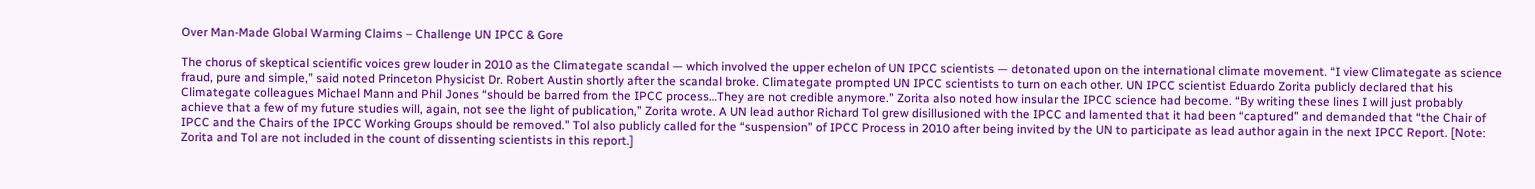Over Man-Made Global Warming Claims – Challenge UN IPCC & Gore

The chorus of skeptical scientific voices grew louder in 2010 as the Climategate scandal — which involved the upper echelon of UN IPCC scientists — detonated upon on the international climate movement. “I view Climategate as science fraud, pure and simple,” said noted Princeton Physicist Dr. Robert Austin shortly after the scandal broke. Climategate prompted UN IPCC scientists to turn on each other. UN IPCC scientist Eduardo Zorita publicly declared that his Climategate colleagues Michael Mann and Phil Jones “should be barred from the IPCC process…They are not credible anymore.” Zorita also noted how insular the IPCC science had become. “By writing these lines I will just probably achieve that a few of my future studies will, again, not see the light of publication,” Zorita wrote. A UN lead author Richard Tol grew disillusioned with the IPCC and lamented that it had been “captured” and demanded that “the Chair of IPCC and the Chairs of the IPCC Working Groups should be removed.” Tol also publicly called for the “suspension” of IPCC Process in 2010 after being invited by the UN to participate as lead author again in the next IPCC Report. [Note: Zorita and Tol are not included in the count of dissenting scientists in this report.]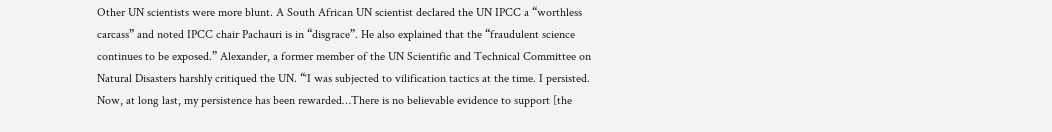Other UN scientists were more blunt. A South African UN scientist declared the UN IPCC a “worthless carcass” and noted IPCC chair Pachauri is in “disgrace”. He also explained that the “fraudulent science continues to be exposed.” Alexander, a former member of the UN Scientific and Technical Committee on Natural Disasters harshly critiqued the UN. “‘I was subjected to vilification tactics at the time. I persisted. Now, at long last, my persistence has been rewarded…There is no believable evidence to support [the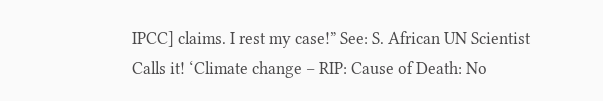IPCC] claims. I rest my case!” See: S. African UN Scientist Calls it! ‘Climate change – RIP: Cause of Death: No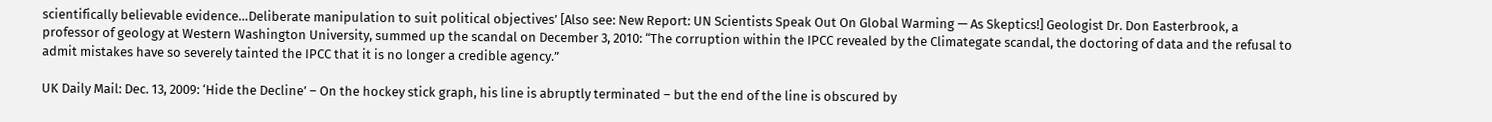scientifically believable evidence…Deliberate manipulation to suit political objectives’ [Also see: New Report: UN Scientists Speak Out On Global Warming — As Skeptics!] Geologist Dr. Don Easterbrook, a professor of geology at Western Washington University, summed up the scandal on December 3, 2010: “The corruption within the IPCC revealed by the Climategate scandal, the doctoring of data and the refusal to admit mistakes have so severely tainted the IPCC that it is no longer a credible agency.”

UK Daily Mail: Dec. 13, 2009: ‘Hide the Decline’ – On the hockey stick graph, his line is abruptly terminated – but the end of the line is obscured by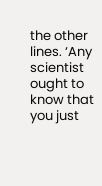the other lines. ‘Any scientist ought to know that you just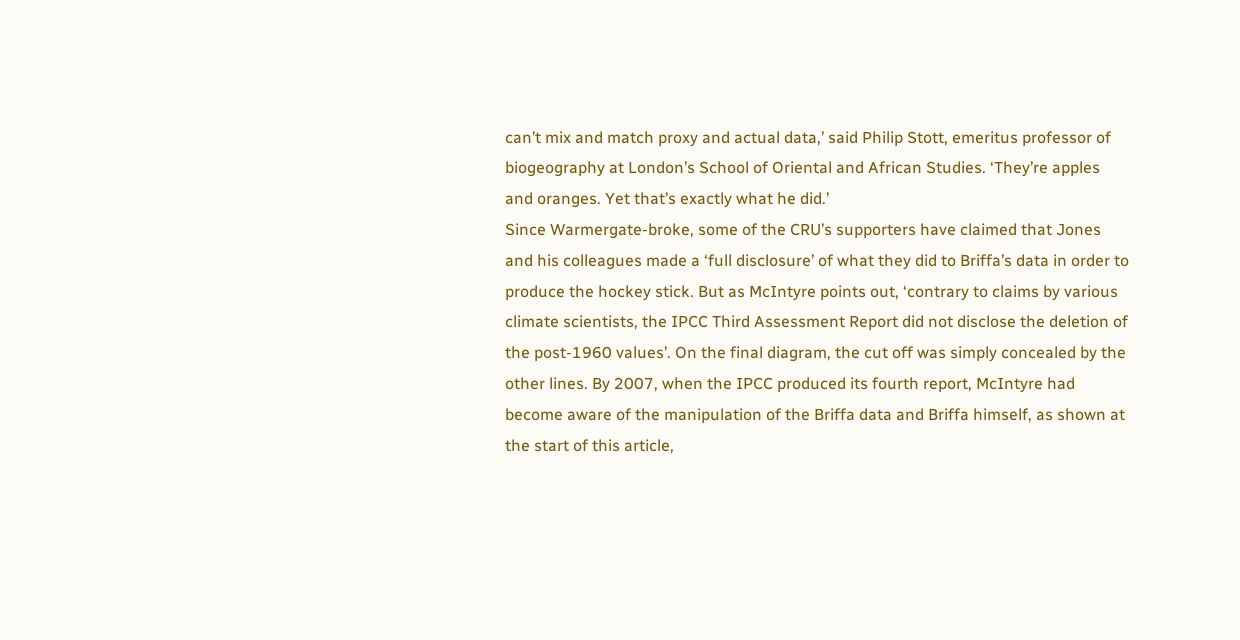can’t mix and match proxy and actual data,’ said Philip Stott, emeritus professor of biogeography at London’s School of Oriental and African Studies. ‘They’re apples and oranges. Yet that’s exactly what he did.’
Since Warmergate-broke, some of the CRU’s supporters have claimed that Jones and his colleagues made a ‘full disclosure’ of what they did to Briffa’s data in order to produce the hockey stick. But as McIntyre points out, ‘contrary to claims by various climate scientists, the IPCC Third Assessment Report did not disclose the deletion of the post-1960 values’. On the final diagram, the cut off was simply concealed by the other lines. By 2007, when the IPCC produced its fourth report, McIntyre had become aware of the manipulation of the Briffa data and Briffa himself, as shown at the start of this article,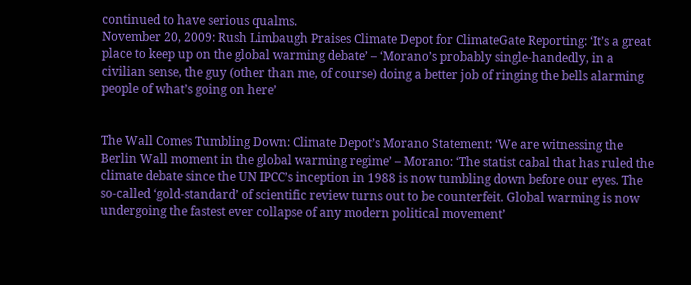continued to have serious qualms.
November 20, 2009: Rush Limbaugh Praises Climate Depot for ClimateGate Reporting: ‘It’s a great place to keep up on the global warming debate’ – ‘Morano’s probably single-handedly, in a civilian sense, the guy (other than me, of course) doing a better job of ringing the bells alarming people of what’s going on here’


The Wall Comes Tumbling Down: Climate Depot’s Morano Statement: ‘We are witnessing the Berlin Wall moment in the global warming regime’ – Morano: ‘The statist cabal that has ruled the climate debate since the UN IPCC’s inception in 1988 is now tumbling down before our eyes. The so-called ‘gold-standard’ of scientific review turns out to be counterfeit. Global warming is now undergoing the fastest ever collapse of any modern political movement’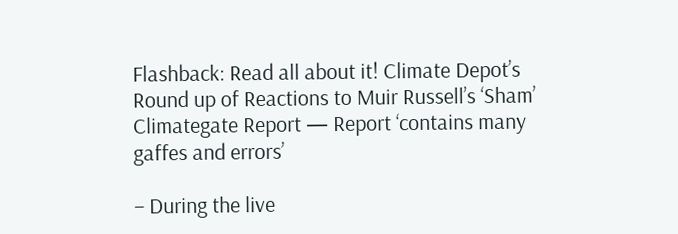Flashback: Read all about it! Climate Depot’s Round up of Reactions to Muir Russell’s ‘Sham’ Climategate Report — Report ‘contains many gaffes and errors’

– During the live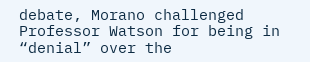debate, Morano challenged Professor Watson for being in “denial” over the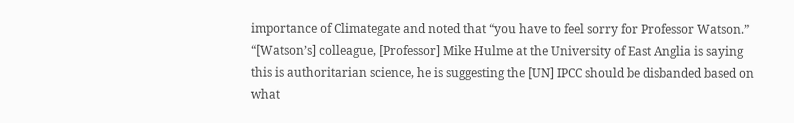importance of Climategate and noted that “you have to feel sorry for Professor Watson.” “[Watson’s] colleague, [Professor] Mike Hulme at the University of East Anglia is saying this is authoritarian science, he is suggesting the [UN] IPCC should be disbanded based on what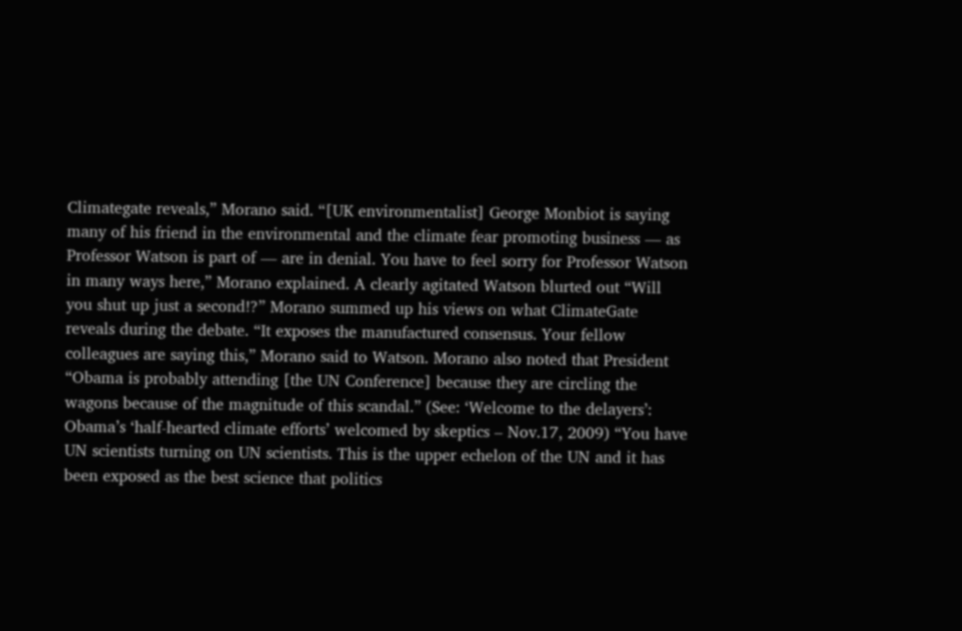Climategate reveals,” Morano said. “[UK environmentalist] George Monbiot is saying many of his friend in the environmental and the climate fear promoting business — as Professor Watson is part of — are in denial. You have to feel sorry for Professor Watson in many ways here,” Morano explained. A clearly agitated Watson blurted out “Will you shut up just a second!?” Morano summed up his views on what ClimateGate reveals during the debate. “It exposes the manufactured consensus. Your fellow colleagues are saying this,” Morano said to Watson. Morano also noted that President “Obama is probably attending [the UN Conference] because they are circling the wagons because of the magnitude of this scandal.” (See: ‘Welcome to the delayers’: Obama’s ‘half-hearted climate efforts’ welcomed by skeptics – Nov.17, 2009) “You have UN scientists turning on UN scientists. This is the upper echelon of the UN and it has been exposed as the best science that politics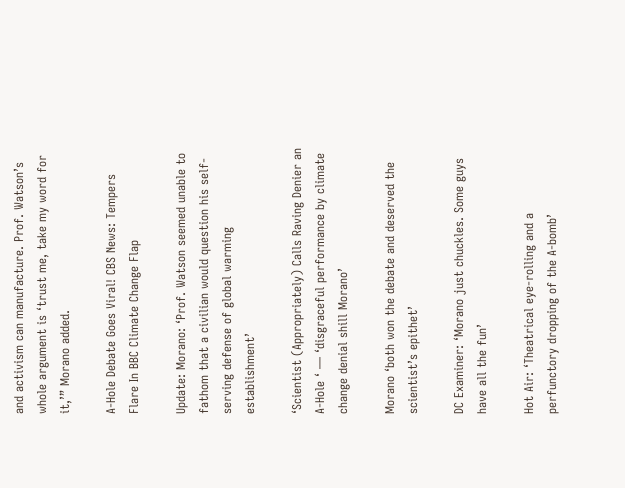and activism can manufacture. Prof. Watson’s whole argument is ‘trust me, take my word for it,’” Morano added.

A-Hole Debate Goes Viral! CBS News: Tempers Flare In BBC Climate Change Flap

Update: Morano: ‘Prof. Watson seemed unable to fathom that a civilian would question his self-serving defense of global warming establishment’

‘Scientist (Appropriately) Calls Raving Denier an A-Hole ‘ — ‘disgraceful performance by climate change denial shill Morano’

Morano ‘both won the debate and deserved the scientist’s epithet’

DC Examiner: ‘Morano just chuckles. Some guys have all the fun’

Hot Air: ‘Theatrical eye-rolling and a perfunctory dropping of the A-bomb’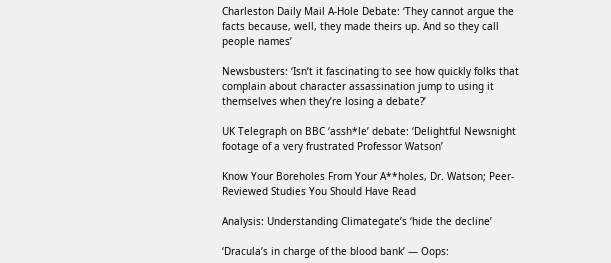Charleston Daily Mail A-Hole Debate: ‘They cannot argue the facts because, well, they made theirs up. And so they call people names’

Newsbusters: ‘Isn’t it fascinating to see how quickly folks that complain about character assassination jump to using it themselves when they’re losing a debate?’

UK Telegraph on BBC ‘assh*le’ debate: ‘Delightful Newsnight footage of a very frustrated Professor Watson’

Know Your Boreholes From Your A**holes, Dr. Watson; Peer-Reviewed Studies You Should Have Read

Analysis: Understanding Climategate’s ‘hide the decline’

‘Dracula’s in charge of the blood bank’ — Oops: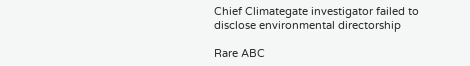Chief Climategate investigator failed to disclose environmental directorship

Rare ABC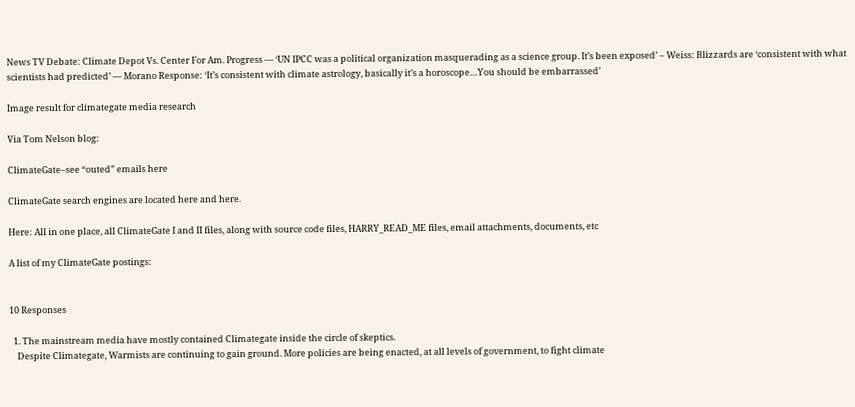News TV Debate: Climate Depot Vs. Center For Am. Progress — ‘UN IPCC was a political organization masquerading as a science group. It’s been exposed’ – Weiss: Blizzards are ‘consistent with what scientists had predicted’ — Morano Response: ‘It’s consistent with climate astrology, basically it’s a horoscope…You should be embarrassed’

Image result for climategate media research

Via Tom Nelson blog:

ClimateGate–see “outed” emails here

ClimateGate search engines are located here and here.

Here: All in one place, all ClimateGate I and II files, along with source code files, HARRY_READ_ME files, email attachments, documents, etc

A list of my ClimateGate postings:


10 Responses

  1. The mainstream media have mostly contained Climategate inside the circle of skeptics.
    Despite Climategate, Warmists are continuing to gain ground. More policies are being enacted, at all levels of government, to fight climate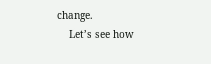change.
    Let’s see how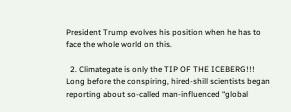President Trump evolves his position when he has to face the whole world on this.

  2. Climategate is only the TIP OF THE ICEBERG!!! Long before the conspiring, hired-shill scientists began reporting about so-called man-influenced “global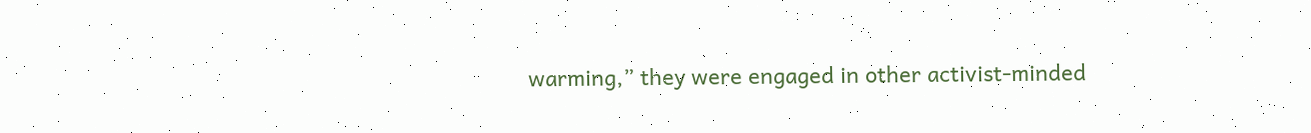warming,” they were engaged in other activist-minded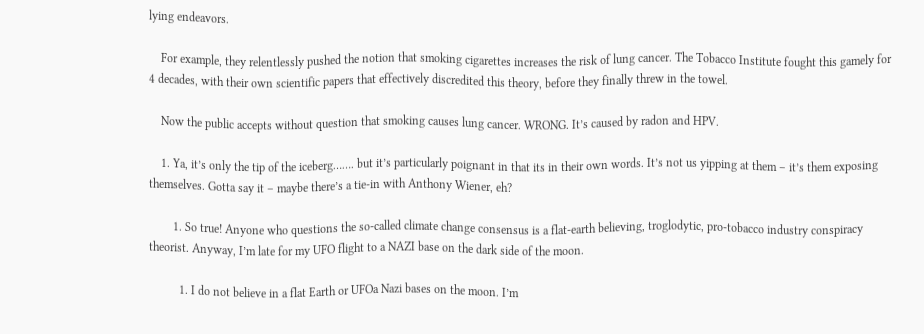lying endeavors.

    For example, they relentlessly pushed the notion that smoking cigarettes increases the risk of lung cancer. The Tobacco Institute fought this gamely for 4 decades, with their own scientific papers that effectively discredited this theory, before they finally threw in the towel.

    Now the public accepts without question that smoking causes lung cancer. WRONG. It’s caused by radon and HPV.

    1. Ya, it’s only the tip of the iceberg……. but it’s particularly poignant in that its in their own words. It’s not us yipping at them – it’s them exposing themselves. Gotta say it – maybe there’s a tie-in with Anthony Wiener, eh?

        1. So true! Anyone who questions the so-called climate change consensus is a flat-earth believing, troglodytic, pro-tobacco industry conspiracy theorist. Anyway, I’m late for my UFO flight to a NAZI base on the dark side of the moon.

          1. I do not believe in a flat Earth or UFOa Nazi bases on the moon. I’m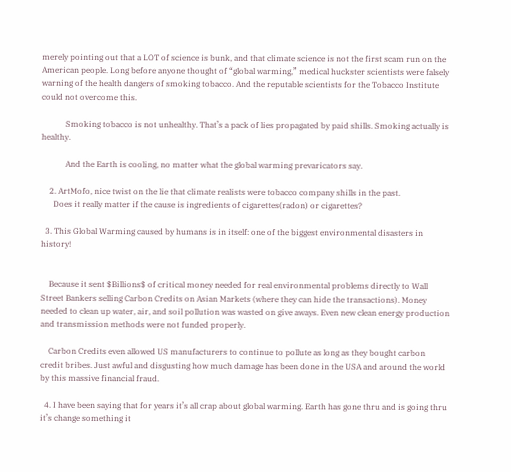merely pointing out that a LOT of science is bunk, and that climate science is not the first scam run on the American people. Long before anyone thought of “global warming,” medical huckster scientists were falsely warning of the health dangers of smoking tobacco. And the reputable scientists for the Tobacco Institute could not overcome this.

            Smoking tobacco is not unhealthy. That’s a pack of lies propagated by paid shills. Smoking actually is healthy.

            And the Earth is cooling, no matter what the global warming prevaricators say.

    2. ArtMofo, nice twist on the lie that climate realists were tobacco company shills in the past.
      Does it really matter if the cause is ingredients of cigarettes(radon) or cigarettes?

  3. This Global Warming caused by humans is in itself: one of the biggest environmental disasters in history!


    Because it sent $Billions$ of critical money needed for real environmental problems directly to Wall Street Bankers selling Carbon Credits on Asian Markets (where they can hide the transactions). Money needed to clean up water, air, and soil pollution was wasted on give aways. Even new clean energy production and transmission methods were not funded properly.

    Carbon Credits even allowed US manufacturers to continue to pollute as long as they bought carbon credit bribes. Just awful and disgusting how much damage has been done in the USA and around the world by this massive financial fraud.

  4. I have been saying that for years it’s all crap about global warming. Earth has gone thru and is going thru it’s change something it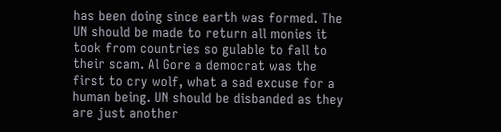has been doing since earth was formed. The UN should be made to return all monies it took from countries so gulable to fall to their scam. Al Gore a democrat was the first to cry wolf, what a sad excuse for a human being. UN should be disbanded as they are just another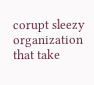corupt sleezy organization that take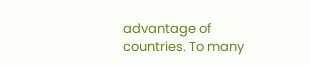advantage of countries. To many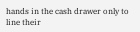hands in the cash drawer only to line their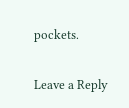pockets.

Leave a Reply